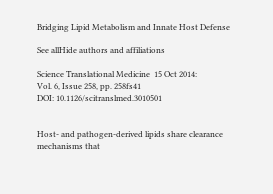Bridging Lipid Metabolism and Innate Host Defense

See allHide authors and affiliations

Science Translational Medicine  15 Oct 2014:
Vol. 6, Issue 258, pp. 258fs41
DOI: 10.1126/scitranslmed.3010501


Host- and pathogen-derived lipids share clearance mechanisms that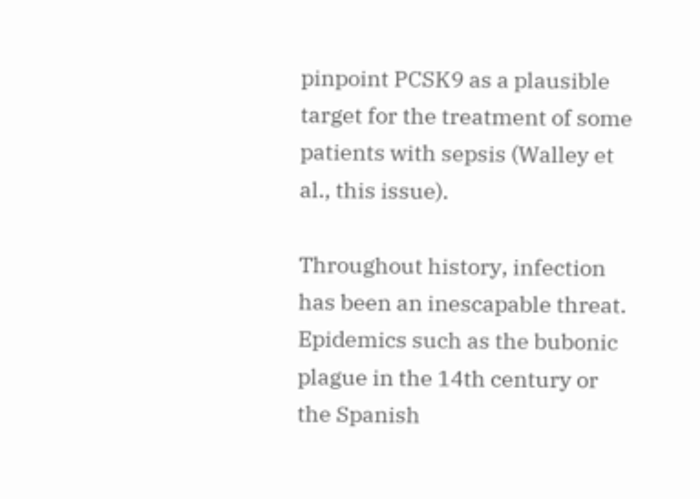pinpoint PCSK9 as a plausible target for the treatment of some patients with sepsis (Walley et al., this issue).

Throughout history, infection has been an inescapable threat. Epidemics such as the bubonic plague in the 14th century or the Spanish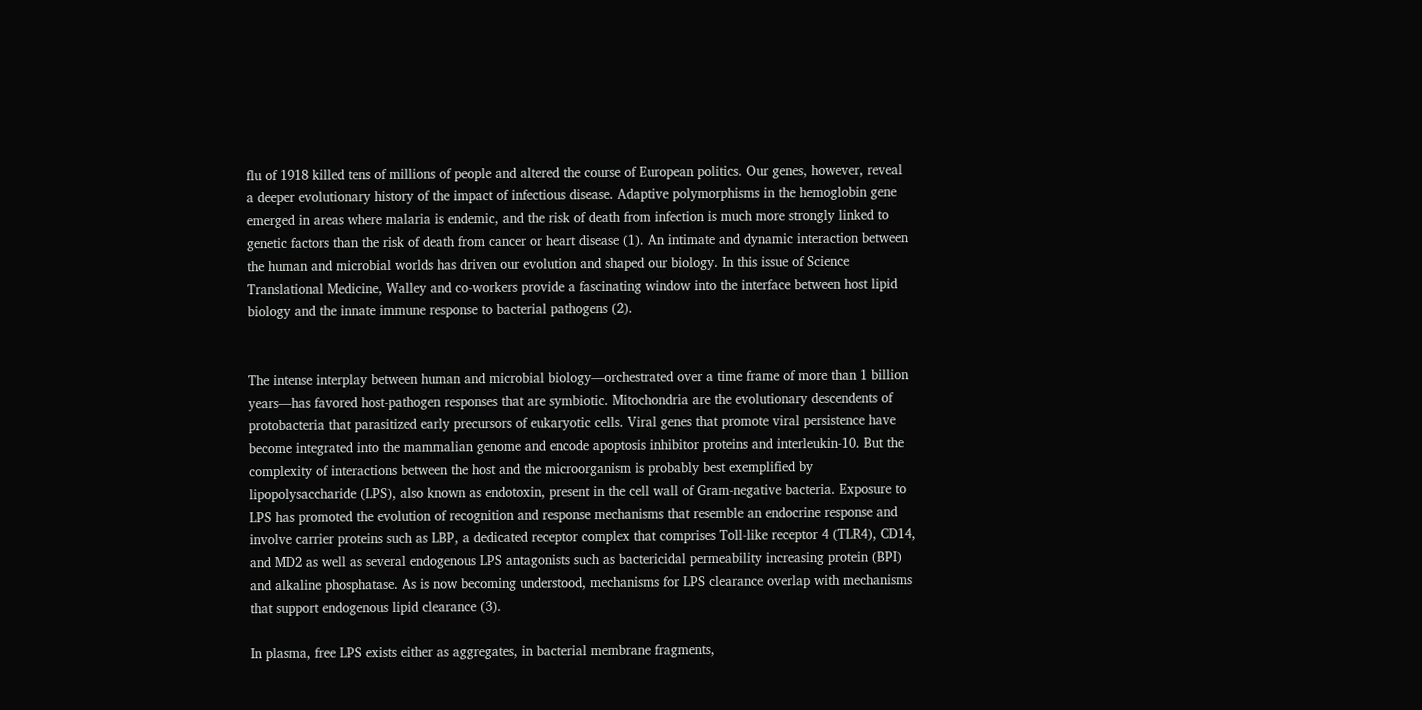flu of 1918 killed tens of millions of people and altered the course of European politics. Our genes, however, reveal a deeper evolutionary history of the impact of infectious disease. Adaptive polymorphisms in the hemoglobin gene emerged in areas where malaria is endemic, and the risk of death from infection is much more strongly linked to genetic factors than the risk of death from cancer or heart disease (1). An intimate and dynamic interaction between the human and microbial worlds has driven our evolution and shaped our biology. In this issue of Science Translational Medicine, Walley and co-workers provide a fascinating window into the interface between host lipid biology and the innate immune response to bacterial pathogens (2).


The intense interplay between human and microbial biology—orchestrated over a time frame of more than 1 billion years—has favored host-pathogen responses that are symbiotic. Mitochondria are the evolutionary descendents of protobacteria that parasitized early precursors of eukaryotic cells. Viral genes that promote viral persistence have become integrated into the mammalian genome and encode apoptosis inhibitor proteins and interleukin-10. But the complexity of interactions between the host and the microorganism is probably best exemplified by lipopolysaccharide (LPS), also known as endotoxin, present in the cell wall of Gram-negative bacteria. Exposure to LPS has promoted the evolution of recognition and response mechanisms that resemble an endocrine response and involve carrier proteins such as LBP, a dedicated receptor complex that comprises Toll-like receptor 4 (TLR4), CD14, and MD2 as well as several endogenous LPS antagonists such as bactericidal permeability increasing protein (BPI) and alkaline phosphatase. As is now becoming understood, mechanisms for LPS clearance overlap with mechanisms that support endogenous lipid clearance (3).

In plasma, free LPS exists either as aggregates, in bacterial membrane fragments,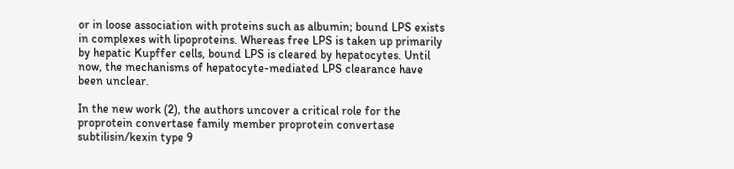or in loose association with proteins such as albumin; bound LPS exists in complexes with lipoproteins. Whereas free LPS is taken up primarily by hepatic Kupffer cells, bound LPS is cleared by hepatocytes. Until now, the mechanisms of hepatocyte-mediated LPS clearance have been unclear.

In the new work (2), the authors uncover a critical role for the proprotein convertase family member proprotein convertase subtilisin/kexin type 9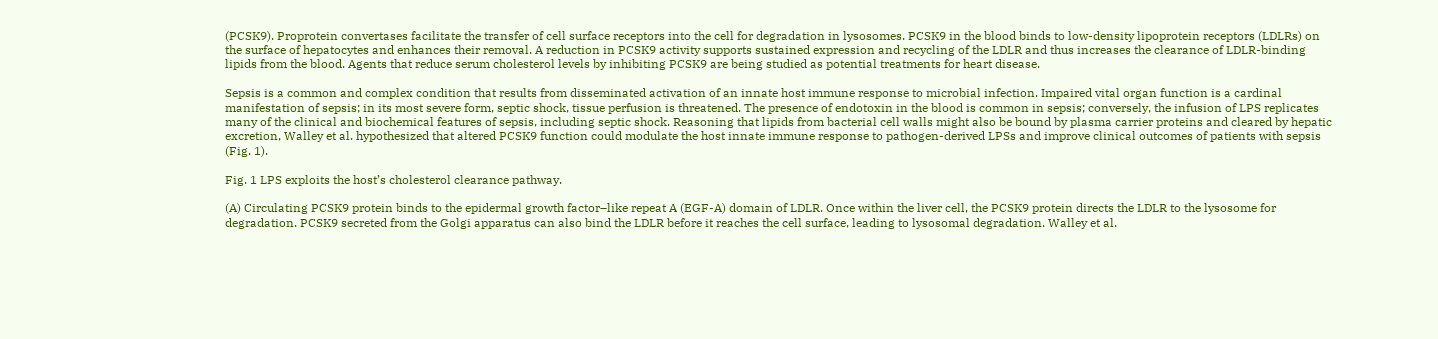(PCSK9). Proprotein convertases facilitate the transfer of cell surface receptors into the cell for degradation in lysosomes. PCSK9 in the blood binds to low-density lipoprotein receptors (LDLRs) on the surface of hepatocytes and enhances their removal. A reduction in PCSK9 activity supports sustained expression and recycling of the LDLR and thus increases the clearance of LDLR-binding lipids from the blood. Agents that reduce serum cholesterol levels by inhibiting PCSK9 are being studied as potential treatments for heart disease.

Sepsis is a common and complex condition that results from disseminated activation of an innate host immune response to microbial infection. Impaired vital organ function is a cardinal manifestation of sepsis; in its most severe form, septic shock, tissue perfusion is threatened. The presence of endotoxin in the blood is common in sepsis; conversely, the infusion of LPS replicates many of the clinical and biochemical features of sepsis, including septic shock. Reasoning that lipids from bacterial cell walls might also be bound by plasma carrier proteins and cleared by hepatic excretion, Walley et al. hypothesized that altered PCSK9 function could modulate the host innate immune response to pathogen-derived LPSs and improve clinical outcomes of patients with sepsis (Fig. 1).

Fig. 1 LPS exploits the host’s cholesterol clearance pathway.

(A) Circulating PCSK9 protein binds to the epidermal growth factor–like repeat A (EGF-A) domain of LDLR. Once within the liver cell, the PCSK9 protein directs the LDLR to the lysosome for degradation. PCSK9 secreted from the Golgi apparatus can also bind the LDLR before it reaches the cell surface, leading to lysosomal degradation. Walley et al.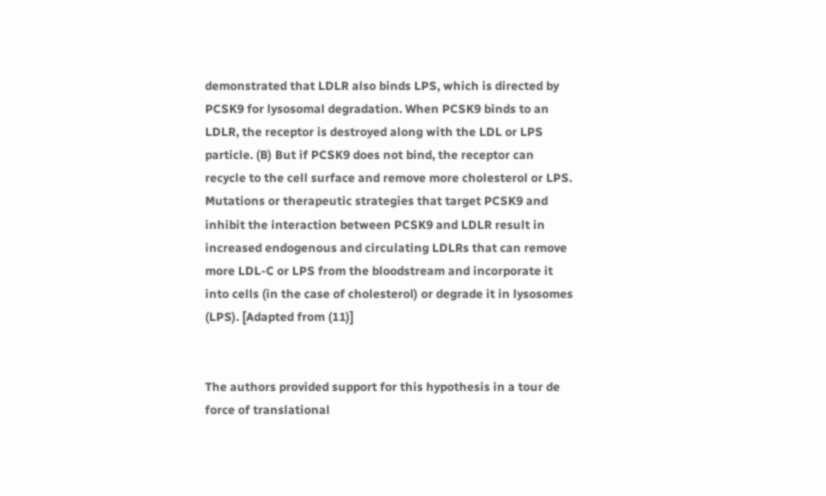demonstrated that LDLR also binds LPS, which is directed by PCSK9 for lysosomal degradation. When PCSK9 binds to an LDLR, the receptor is destroyed along with the LDL or LPS particle. (B) But if PCSK9 does not bind, the receptor can recycle to the cell surface and remove more cholesterol or LPS. Mutations or therapeutic strategies that target PCSK9 and inhibit the interaction between PCSK9 and LDLR result in increased endogenous and circulating LDLRs that can remove more LDL-C or LPS from the bloodstream and incorporate it into cells (in the case of cholesterol) or degrade it in lysosomes (LPS). [Adapted from (11)]


The authors provided support for this hypothesis in a tour de force of translational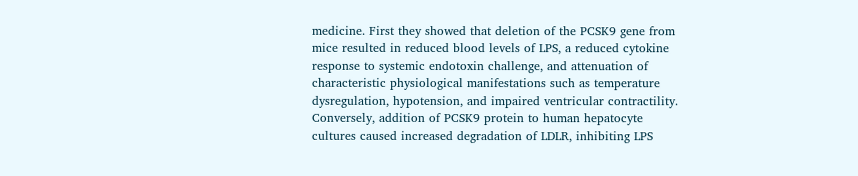medicine. First they showed that deletion of the PCSK9 gene from mice resulted in reduced blood levels of LPS, a reduced cytokine response to systemic endotoxin challenge, and attenuation of characteristic physiological manifestations such as temperature dysregulation, hypotension, and impaired ventricular contractility. Conversely, addition of PCSK9 protein to human hepatocyte cultures caused increased degradation of LDLR, inhibiting LPS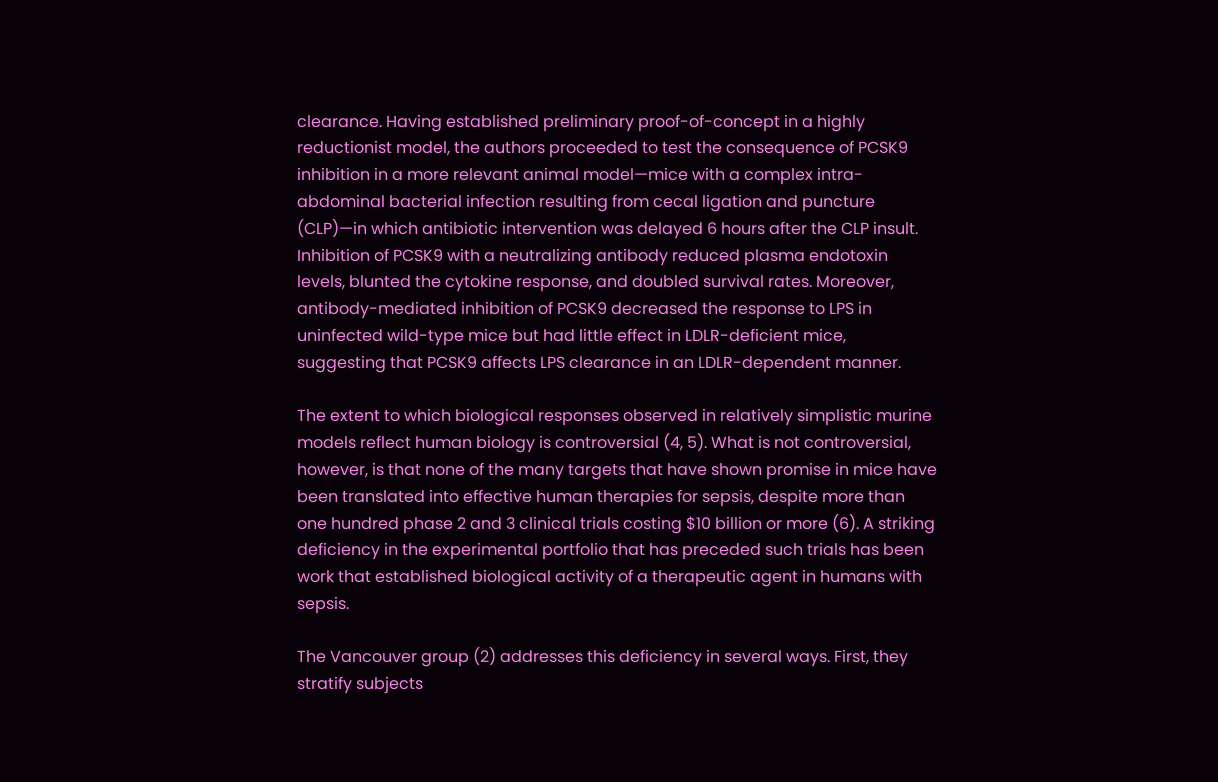clearance. Having established preliminary proof-of-concept in a highly reductionist model, the authors proceeded to test the consequence of PCSK9 inhibition in a more relevant animal model—mice with a complex intra-abdominal bacterial infection resulting from cecal ligation and puncture (CLP)—in which antibiotic intervention was delayed 6 hours after the CLP insult. Inhibition of PCSK9 with a neutralizing antibody reduced plasma endotoxin levels, blunted the cytokine response, and doubled survival rates. Moreover, antibody-mediated inhibition of PCSK9 decreased the response to LPS in uninfected wild-type mice but had little effect in LDLR-deficient mice, suggesting that PCSK9 affects LPS clearance in an LDLR-dependent manner.

The extent to which biological responses observed in relatively simplistic murine models reflect human biology is controversial (4, 5). What is not controversial, however, is that none of the many targets that have shown promise in mice have been translated into effective human therapies for sepsis, despite more than one hundred phase 2 and 3 clinical trials costing $10 billion or more (6). A striking deficiency in the experimental portfolio that has preceded such trials has been work that established biological activity of a therapeutic agent in humans with sepsis.

The Vancouver group (2) addresses this deficiency in several ways. First, they stratify subjects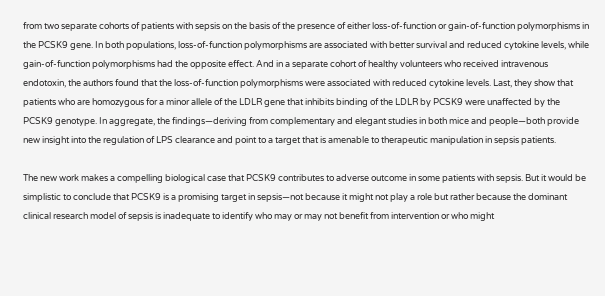from two separate cohorts of patients with sepsis on the basis of the presence of either loss-of-function or gain-of-function polymorphisms in the PCSK9 gene. In both populations, loss-of-function polymorphisms are associated with better survival and reduced cytokine levels, while gain-of-function polymorphisms had the opposite effect. And in a separate cohort of healthy volunteers who received intravenous endotoxin, the authors found that the loss-of-function polymorphisms were associated with reduced cytokine levels. Last, they show that patients who are homozygous for a minor allele of the LDLR gene that inhibits binding of the LDLR by PCSK9 were unaffected by the PCSK9 genotype. In aggregate, the findings—deriving from complementary and elegant studies in both mice and people—both provide new insight into the regulation of LPS clearance and point to a target that is amenable to therapeutic manipulation in sepsis patients.

The new work makes a compelling biological case that PCSK9 contributes to adverse outcome in some patients with sepsis. But it would be simplistic to conclude that PCSK9 is a promising target in sepsis—not because it might not play a role but rather because the dominant clinical research model of sepsis is inadequate to identify who may or may not benefit from intervention or who might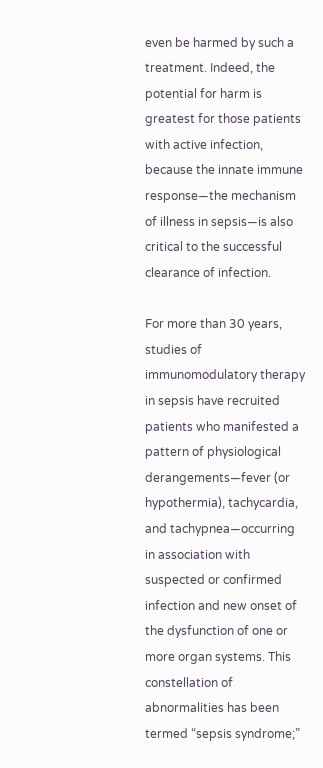even be harmed by such a treatment. Indeed, the potential for harm is greatest for those patients with active infection, because the innate immune response—the mechanism of illness in sepsis—is also critical to the successful clearance of infection.

For more than 30 years, studies of immunomodulatory therapy in sepsis have recruited patients who manifested a pattern of physiological derangements—fever (or hypothermia), tachycardia, and tachypnea—occurring in association with suspected or confirmed infection and new onset of the dysfunction of one or more organ systems. This constellation of abnormalities has been termed “sepsis syndrome;”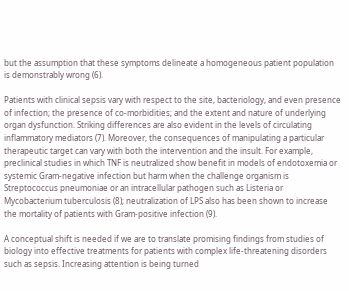but the assumption that these symptoms delineate a homogeneous patient population is demonstrably wrong (6).

Patients with clinical sepsis vary with respect to the site, bacteriology, and even presence of infection; the presence of co-morbidities; and the extent and nature of underlying organ dysfunction. Striking differences are also evident in the levels of circulating inflammatory mediators (7). Moreover, the consequences of manipulating a particular therapeutic target can vary with both the intervention and the insult. For example, preclinical studies in which TNF is neutralized show benefit in models of endotoxemia or systemic Gram-negative infection but harm when the challenge organism is Streptococcus pneumoniae or an intracellular pathogen such as Listeria or Mycobacterium tuberculosis (8); neutralization of LPS also has been shown to increase the mortality of patients with Gram-positive infection (9).

A conceptual shift is needed if we are to translate promising findings from studies of biology into effective treatments for patients with complex life-threatening disorders such as sepsis. Increasing attention is being turned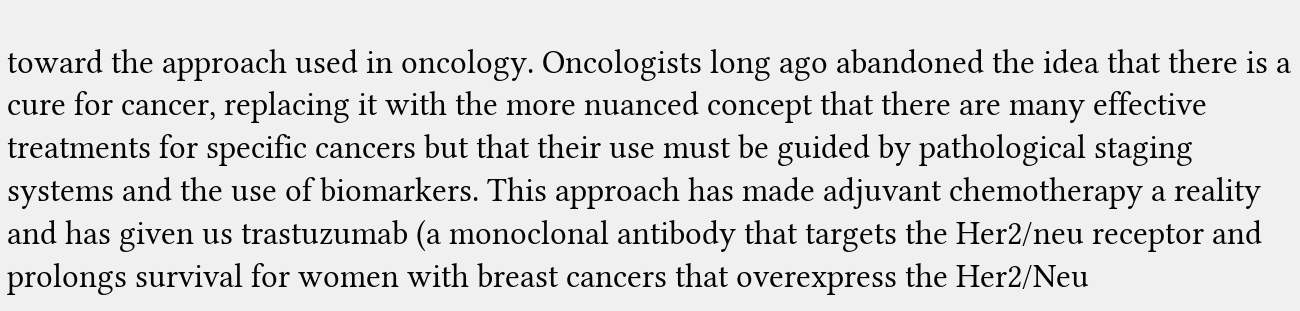toward the approach used in oncology. Oncologists long ago abandoned the idea that there is a cure for cancer, replacing it with the more nuanced concept that there are many effective treatments for specific cancers but that their use must be guided by pathological staging systems and the use of biomarkers. This approach has made adjuvant chemotherapy a reality and has given us trastuzumab (a monoclonal antibody that targets the Her2/neu receptor and prolongs survival for women with breast cancers that overexpress the Her2/Neu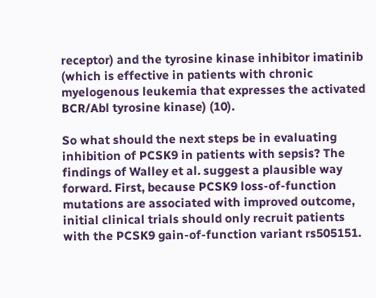receptor) and the tyrosine kinase inhibitor imatinib (which is effective in patients with chronic myelogenous leukemia that expresses the activated BCR/Abl tyrosine kinase) (10).

So what should the next steps be in evaluating inhibition of PCSK9 in patients with sepsis? The findings of Walley et al. suggest a plausible way forward. First, because PCSK9 loss-of-function mutations are associated with improved outcome, initial clinical trials should only recruit patients with the PCSK9 gain-of-function variant rs505151.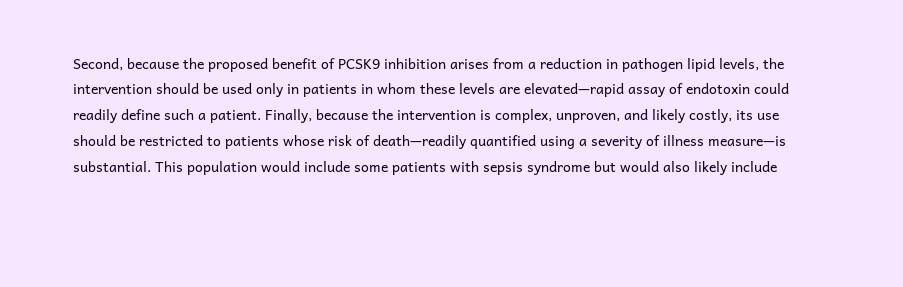Second, because the proposed benefit of PCSK9 inhibition arises from a reduction in pathogen lipid levels, the intervention should be used only in patients in whom these levels are elevated—rapid assay of endotoxin could readily define such a patient. Finally, because the intervention is complex, unproven, and likely costly, its use should be restricted to patients whose risk of death—readily quantified using a severity of illness measure—is substantial. This population would include some patients with sepsis syndrome but would also likely include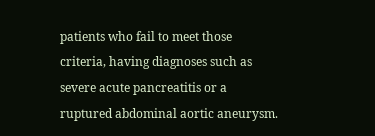patients who fail to meet those criteria, having diagnoses such as severe acute pancreatitis or a ruptured abdominal aortic aneurysm.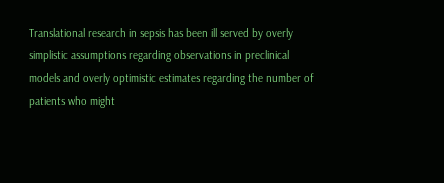Translational research in sepsis has been ill served by overly simplistic assumptions regarding observations in preclinical models and overly optimistic estimates regarding the number of patients who might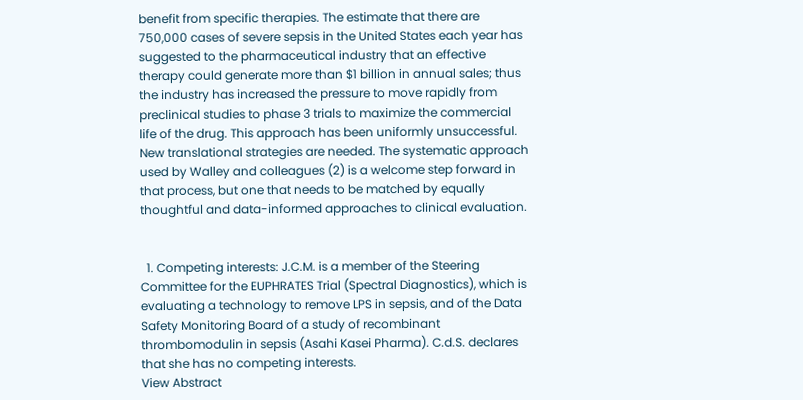benefit from specific therapies. The estimate that there are 750,000 cases of severe sepsis in the United States each year has suggested to the pharmaceutical industry that an effective therapy could generate more than $1 billion in annual sales; thus the industry has increased the pressure to move rapidly from preclinical studies to phase 3 trials to maximize the commercial life of the drug. This approach has been uniformly unsuccessful. New translational strategies are needed. The systematic approach used by Walley and colleagues (2) is a welcome step forward in that process, but one that needs to be matched by equally thoughtful and data-informed approaches to clinical evaluation.


  1. Competing interests: J.C.M. is a member of the Steering Committee for the EUPHRATES Trial (Spectral Diagnostics), which is evaluating a technology to remove LPS in sepsis, and of the Data Safety Monitoring Board of a study of recombinant thrombomodulin in sepsis (Asahi Kasei Pharma). C.d.S. declares that she has no competing interests.
View Abstract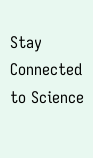Stay Connected to Science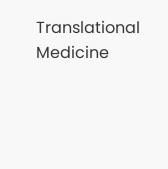Translational Medicine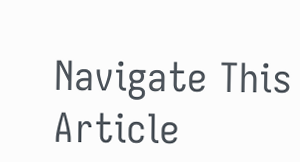Navigate This Article